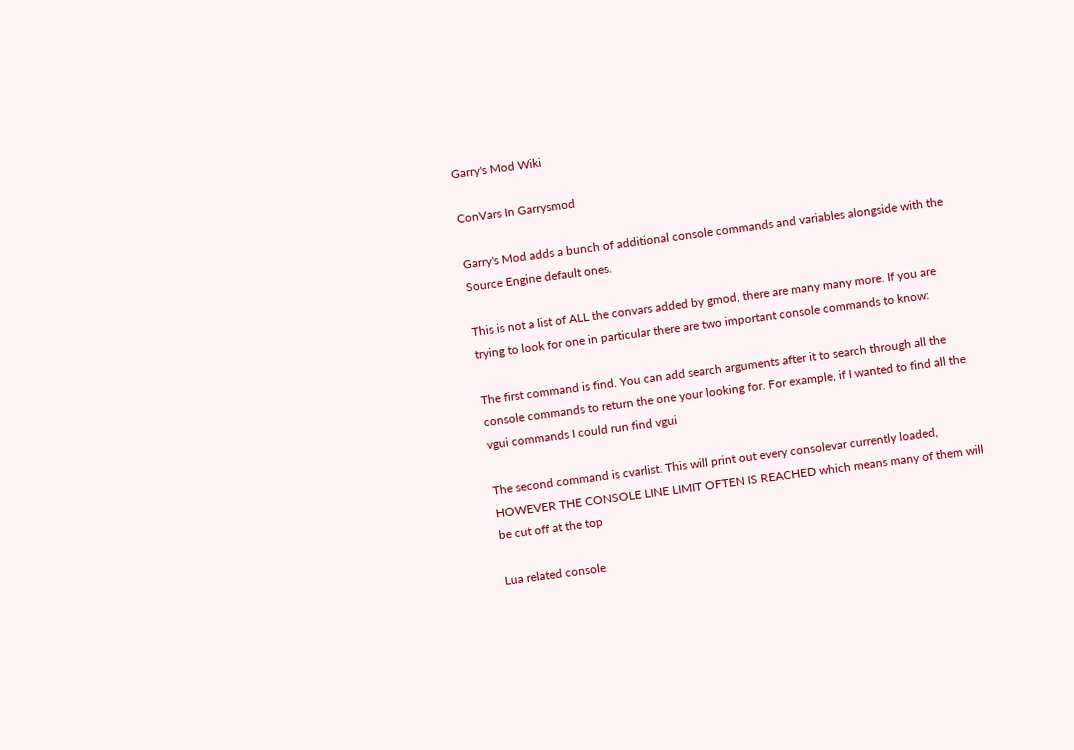Garry's Mod Wiki

ConVars In Garrysmod

Garry's Mod adds a bunch of additional console commands and variables alongside with the Source Engine default ones.

This is not a list of ALL the convars added by gmod, there are many many more. If you are trying to look for one in particular there are two important console commands to know:

The first command is find. You can add search arguments after it to search through all the console commands to return the one your looking for. For example, if I wanted to find all the vgui commands I could run find vgui

The second command is cvarlist. This will print out every consolevar currently loaded, HOWEVER THE CONSOLE LINE LIMIT OFTEN IS REACHED which means many of them will be cut off at the top

Lua related console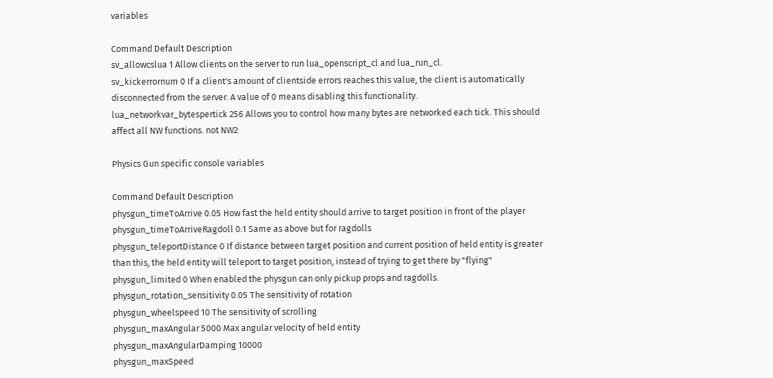variables

Command Default Description
sv_allowcslua 1 Allow clients on the server to run lua_openscript_cl and lua_run_cl.
sv_kickerrornum 0 If a client's amount of clientside errors reaches this value, the client is automatically disconnected from the server. A value of 0 means disabling this functionality.
lua_networkvar_bytespertick 256 Allows you to control how many bytes are networked each tick. This should affect all NW functions. not NW2

Physics Gun specific console variables

Command Default Description
physgun_timeToArrive 0.05 How fast the held entity should arrive to target position in front of the player
physgun_timeToArriveRagdoll 0.1 Same as above but for ragdolls
physgun_teleportDistance 0 If distance between target position and current position of held entity is greater than this, the held entity will teleport to target position, instead of trying to get there by "flying"
physgun_limited 0 When enabled the physgun can only pickup props and ragdolls.
physgun_rotation_sensitivity 0.05 The sensitivity of rotation
physgun_wheelspeed 10 The sensitivity of scrolling
physgun_maxAngular 5000 Max angular velocity of held entity
physgun_maxAngularDamping 10000
physgun_maxSpeed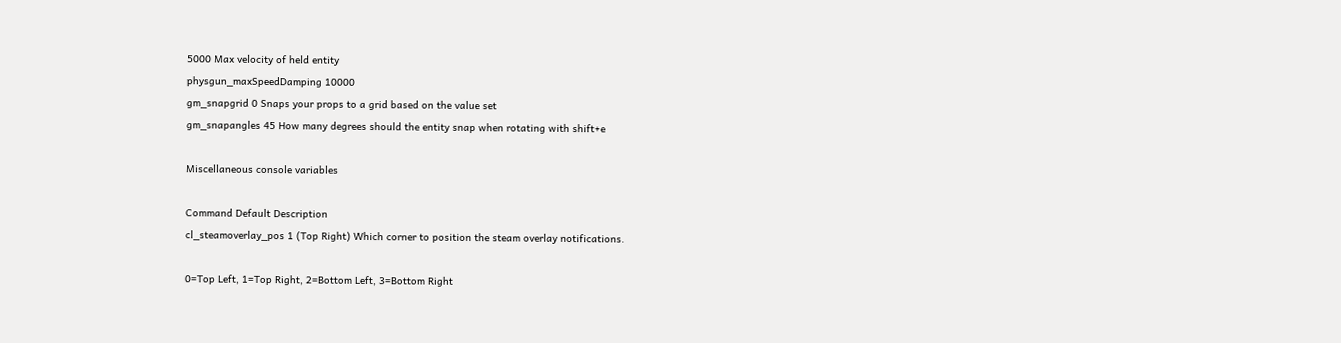5000 Max velocity of held entity
physgun_maxSpeedDamping 10000
gm_snapgrid 0 Snaps your props to a grid based on the value set
gm_snapangles 45 How many degrees should the entity snap when rotating with shift+e

Miscellaneous console variables

Command Default Description
cl_steamoverlay_pos 1 (Top Right) Which corner to position the steam overlay notifications.

0=Top Left, 1=Top Right, 2=Bottom Left, 3=Bottom Right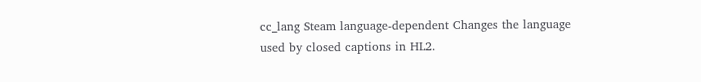cc_lang Steam language-dependent Changes the language used by closed captions in HL2.